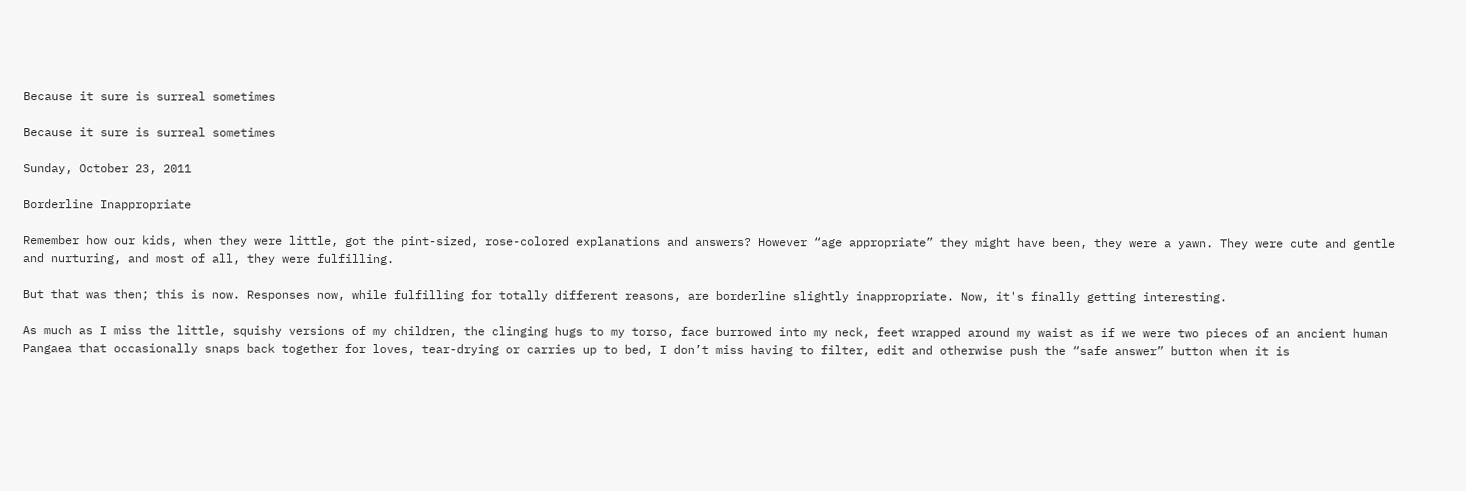Because it sure is surreal sometimes

Because it sure is surreal sometimes

Sunday, October 23, 2011

Borderline Inappropriate

Remember how our kids, when they were little, got the pint-sized, rose-colored explanations and answers? However “age appropriate” they might have been, they were a yawn. They were cute and gentle and nurturing, and most of all, they were fulfilling.

But that was then; this is now. Responses now, while fulfilling for totally different reasons, are borderline slightly inappropriate. Now, it's finally getting interesting.

As much as I miss the little, squishy versions of my children, the clinging hugs to my torso, face burrowed into my neck, feet wrapped around my waist as if we were two pieces of an ancient human Pangaea that occasionally snaps back together for loves, tear-drying or carries up to bed, I don’t miss having to filter, edit and otherwise push the “safe answer” button when it is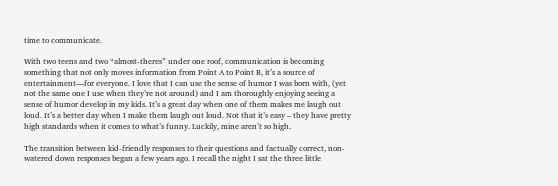time to communicate.

With two teens and two “almost-theres” under one roof, communication is becoming something that not only moves information from Point A to Point B, it’s a source of entertainment—for everyone. I love that I can use the sense of humor I was born with, (yet not the same one I use when they’re not around) and I am thoroughly enjoying seeing a sense of humor develop in my kids. It’s a great day when one of them makes me laugh out loud. It’s a better day when I make them laugh out loud. Not that it’s easy – they have pretty high standards when it comes to what’s funny. Luckily, mine aren’t so high.

The transition between kid-friendly responses to their questions and factually correct, non-watered down responses began a few years ago. I recall the night I sat the three little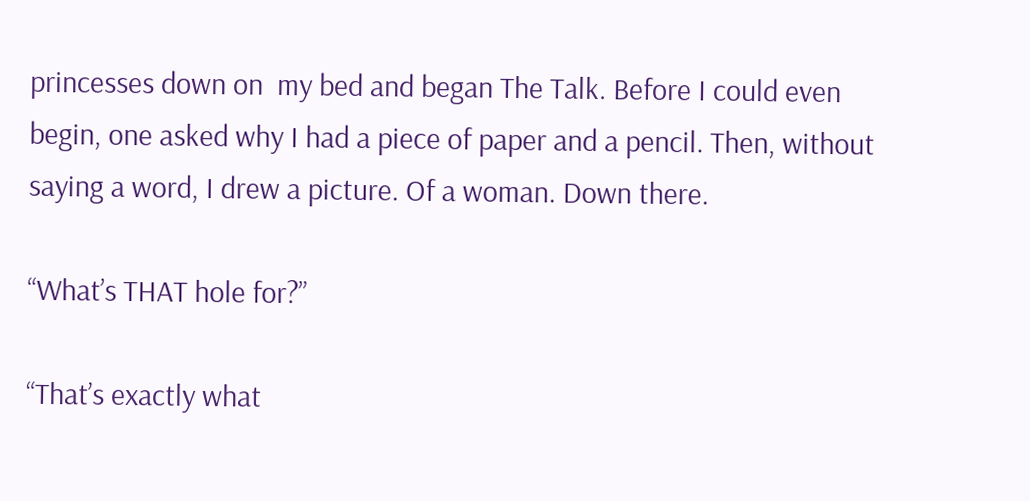princesses down on  my bed and began The Talk. Before I could even begin, one asked why I had a piece of paper and a pencil. Then, without saying a word, I drew a picture. Of a woman. Down there.

“What’s THAT hole for?”

“That’s exactly what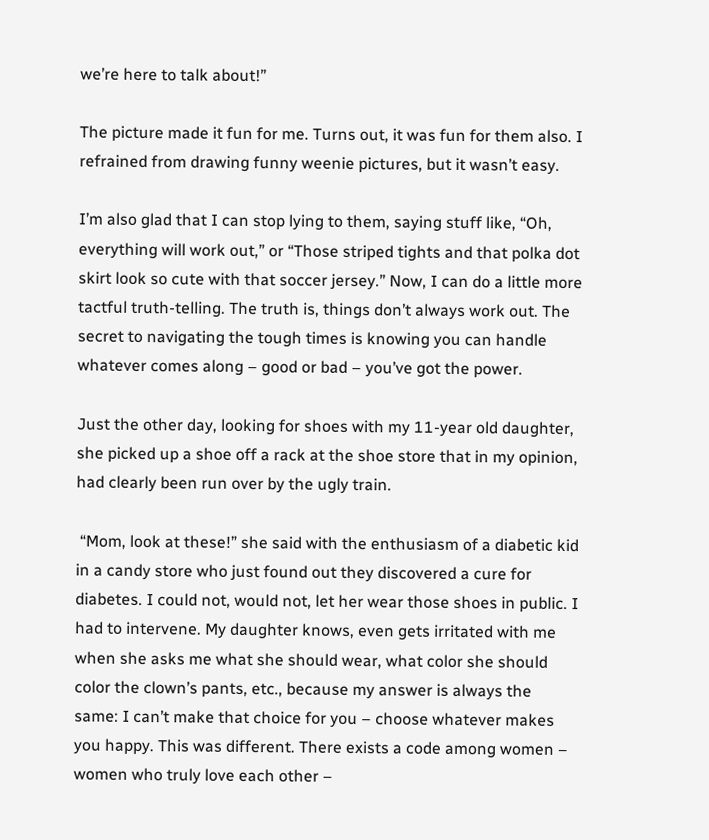we’re here to talk about!”

The picture made it fun for me. Turns out, it was fun for them also. I refrained from drawing funny weenie pictures, but it wasn’t easy.

I’m also glad that I can stop lying to them, saying stuff like, “Oh, everything will work out,” or “Those striped tights and that polka dot skirt look so cute with that soccer jersey.” Now, I can do a little more tactful truth-telling. The truth is, things don’t always work out. The secret to navigating the tough times is knowing you can handle whatever comes along – good or bad – you’ve got the power.

Just the other day, looking for shoes with my 11-year old daughter, she picked up a shoe off a rack at the shoe store that in my opinion, had clearly been run over by the ugly train.

 “Mom, look at these!” she said with the enthusiasm of a diabetic kid in a candy store who just found out they discovered a cure for diabetes. I could not, would not, let her wear those shoes in public. I had to intervene. My daughter knows, even gets irritated with me when she asks me what she should wear, what color she should color the clown’s pants, etc., because my answer is always the same: I can’t make that choice for you – choose whatever makes you happy. This was different. There exists a code among women – women who truly love each other –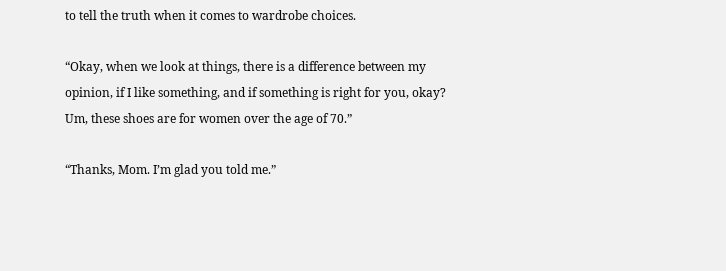to tell the truth when it comes to wardrobe choices.

“Okay, when we look at things, there is a difference between my opinion, if I like something, and if something is right for you, okay? Um, these shoes are for women over the age of 70.”

“Thanks, Mom. I’m glad you told me.”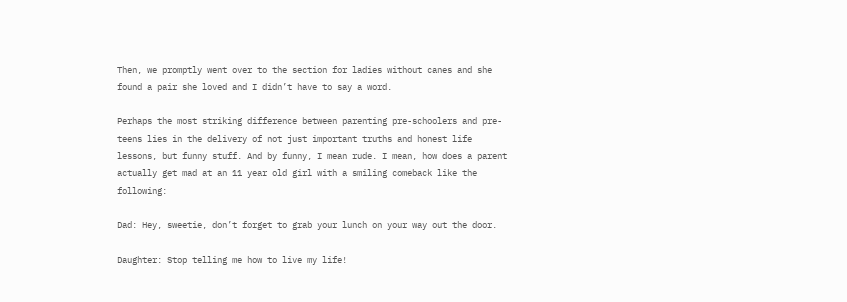Then, we promptly went over to the section for ladies without canes and she found a pair she loved and I didn’t have to say a word.

Perhaps the most striking difference between parenting pre-schoolers and pre-teens lies in the delivery of not just important truths and honest life lessons, but funny stuff. And by funny, I mean rude. I mean, how does a parent actually get mad at an 11 year old girl with a smiling comeback like the following:

Dad: Hey, sweetie, don’t forget to grab your lunch on your way out the door.

Daughter: Stop telling me how to live my life!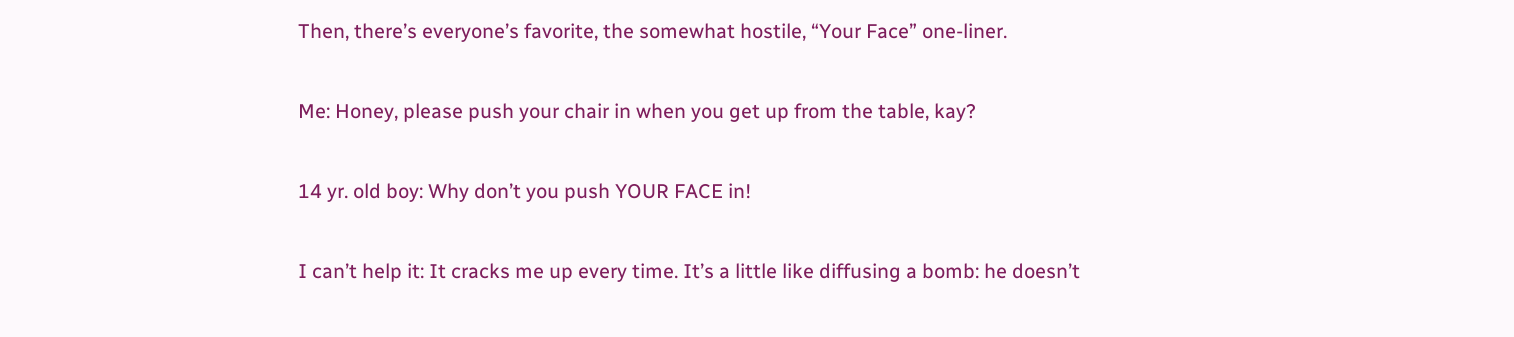Then, there’s everyone’s favorite, the somewhat hostile, “Your Face” one-liner.

Me: Honey, please push your chair in when you get up from the table, kay?

14 yr. old boy: Why don’t you push YOUR FACE in!

I can’t help it: It cracks me up every time. It’s a little like diffusing a bomb: he doesn’t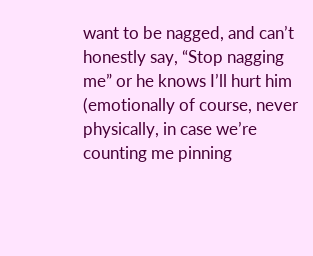want to be nagged, and can’t honestly say, “Stop nagging me” or he knows I’ll hurt him (emotionally of course, never physically, in case we’re counting me pinning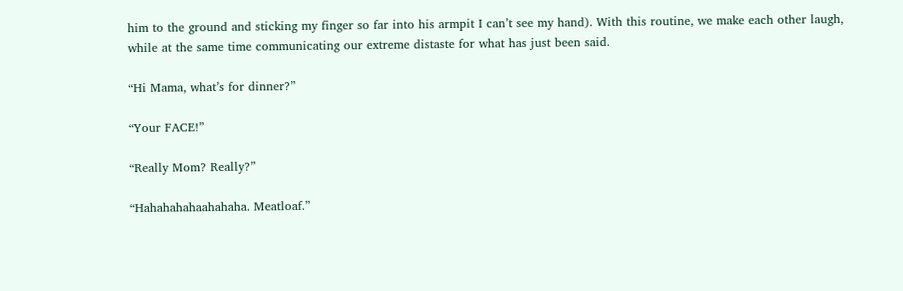him to the ground and sticking my finger so far into his armpit I can’t see my hand). With this routine, we make each other laugh, while at the same time communicating our extreme distaste for what has just been said.

“Hi Mama, what’s for dinner?”

“Your FACE!”

“Really Mom? Really?”

“Hahahahahaahahaha. Meatloaf.”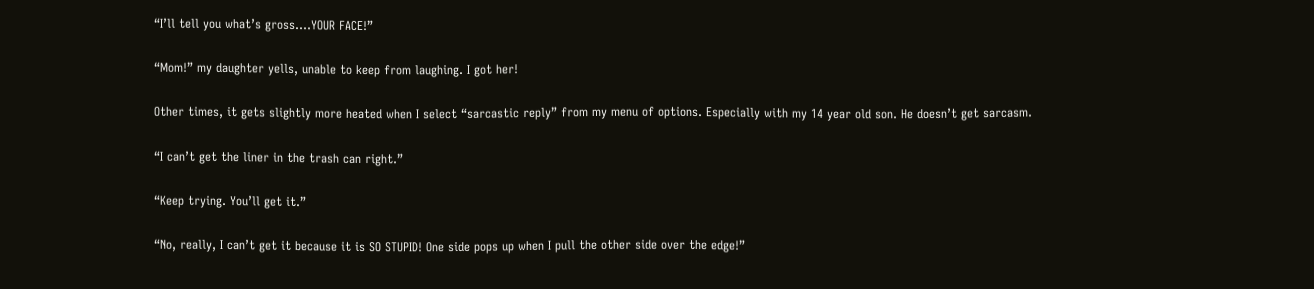“I’ll tell you what’s gross….YOUR FACE!”

“Mom!” my daughter yells, unable to keep from laughing. I got her!

Other times, it gets slightly more heated when I select “sarcastic reply” from my menu of options. Especially with my 14 year old son. He doesn’t get sarcasm.

“I can’t get the liner in the trash can right.”

“Keep trying. You’ll get it.”

“No, really, I can’t get it because it is SO STUPID! One side pops up when I pull the other side over the edge!”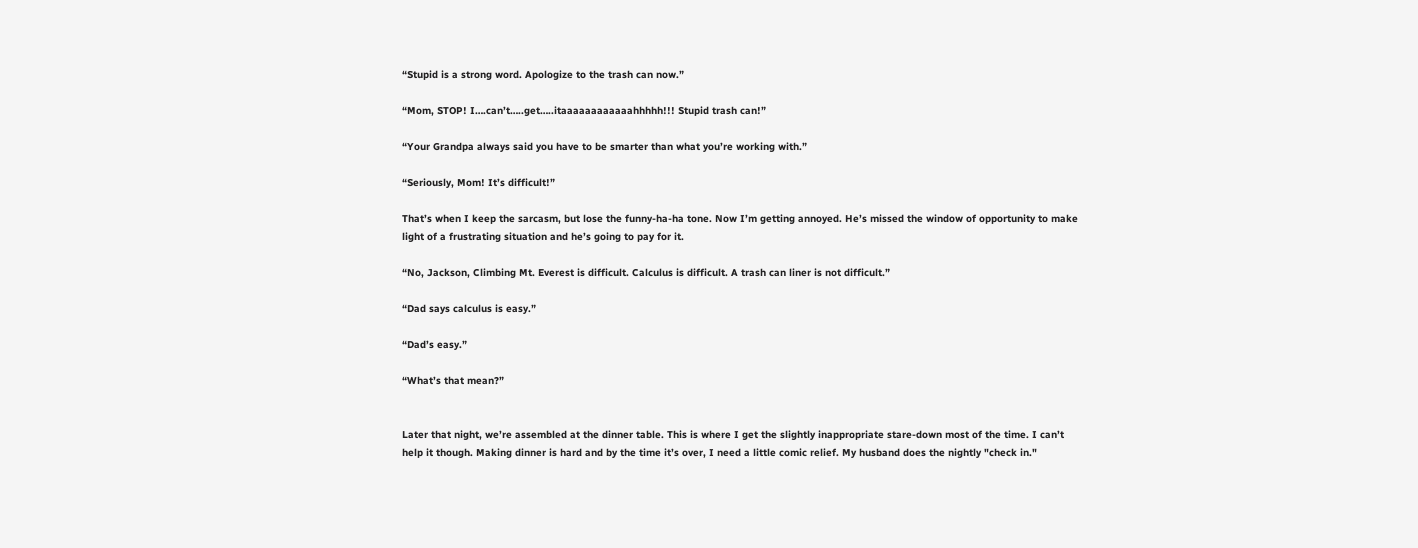“Stupid is a strong word. Apologize to the trash can now.”

“Mom, STOP! I….can’t…..get…..itaaaaaaaaaaaahhhhh!!! Stupid trash can!”

“Your Grandpa always said you have to be smarter than what you’re working with.”

“Seriously, Mom! It’s difficult!”

That’s when I keep the sarcasm, but lose the funny-ha-ha tone. Now I’m getting annoyed. He’s missed the window of opportunity to make light of a frustrating situation and he’s going to pay for it.

“No, Jackson, Climbing Mt. Everest is difficult. Calculus is difficult. A trash can liner is not difficult.”

“Dad says calculus is easy.”

“Dad’s easy.”

“What’s that mean?”


Later that night, we’re assembled at the dinner table. This is where I get the slightly inappropriate stare-down most of the time. I can’t help it though. Making dinner is hard and by the time it’s over, I need a little comic relief. My husband does the nightly "check in."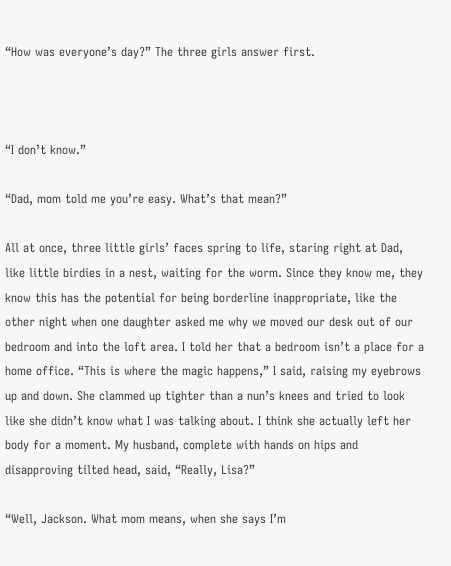“How was everyone’s day?” The three girls answer first.



“I don’t know.”

“Dad, mom told me you’re easy. What’s that mean?”

All at once, three little girls’ faces spring to life, staring right at Dad, like little birdies in a nest, waiting for the worm. Since they know me, they know this has the potential for being borderline inappropriate, like the other night when one daughter asked me why we moved our desk out of our bedroom and into the loft area. I told her that a bedroom isn’t a place for a home office. “This is where the magic happens,” I said, raising my eyebrows up and down. She clammed up tighter than a nun’s knees and tried to look like she didn’t know what I was talking about. I think she actually left her body for a moment. My husband, complete with hands on hips and disapproving tilted head, said, “Really, Lisa?”

“Well, Jackson. What mom means, when she says I’m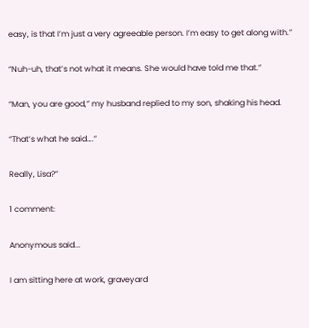easy, is that I’m just a very agreeable person. I’m easy to get along with.”

“Nuh-uh, that’s not what it means. She would have told me that.”

“Man, you are good,” my husband replied to my son, shaking his head.

“That’s what he said….”

Really, Lisa?”

1 comment:

Anonymous said...

I am sitting here at work, graveyard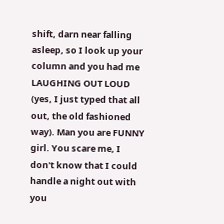shift, darn near falling asleep, so I look up your column and you had me LAUGHING OUT LOUD (yes, I just typed that all out, the old fashioned way). Man you are FUNNY girl. You scare me, I don't know that I could handle a night out with you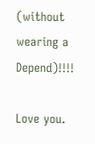(without wearing a Depend)!!!!

Love you.